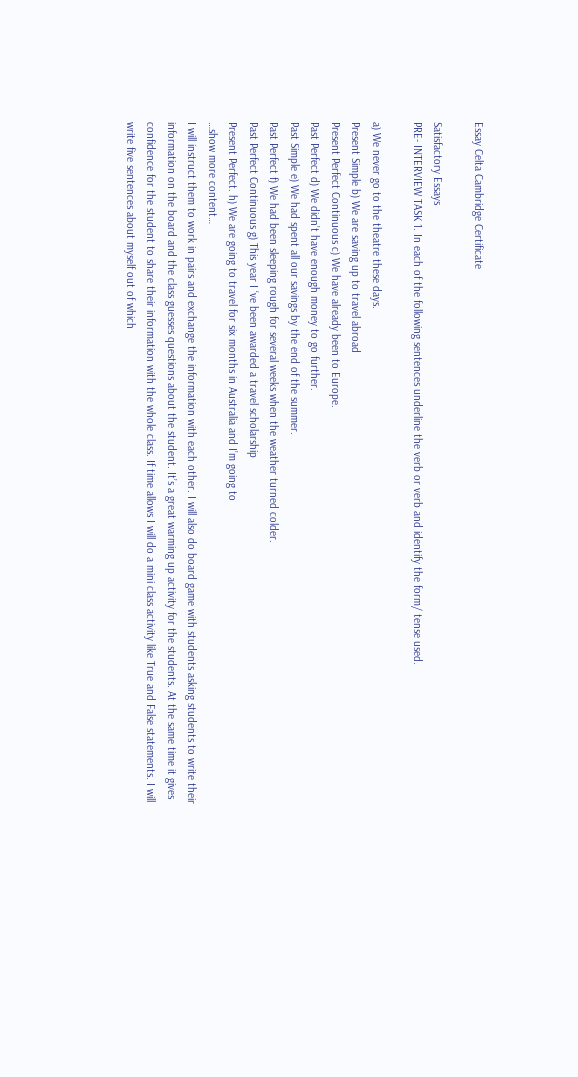Essay Celta Cambridge Certificate

Satisfactory Essays
PRE- INTERVIEW TASK 1. In each of the following sentences underline the verb or verb and identify the form/ tense used.

a) We never go to the theatre these days.
Present Simple b) We are saving up to travel abroad
Present Perfect Continuous c) We have already been to Europe.
Past Perfect d) We didn’t have enough money to go further.
Past Simple e) We had spent all our savings by the end of the summer.
Past Perfect f) We had been sleeping rough for several weeks when the weather turned colder.
Past Perfect Continuous g) This year I ‘ve been awarded a travel scholarship
Present Perfect. h) We are going to travel for six months in Australia and I’m going to
…show more content…
I will instruct them to work in pairs and exchange the information with each other. I will also do board game with students asking students to write their information on the board and the class guesses questions about the student. It’s a great warming up activity for the students. At the same time it gives confidence for the student to share their information with the whole class. If time allows I will do a mini class activity like True and False statements. I will write five sentences about myself out of which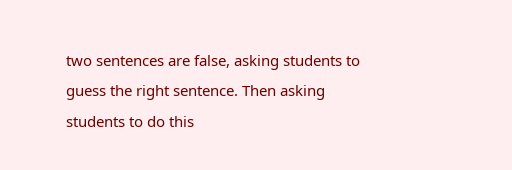two sentences are false, asking students to guess the right sentence. Then asking students to do this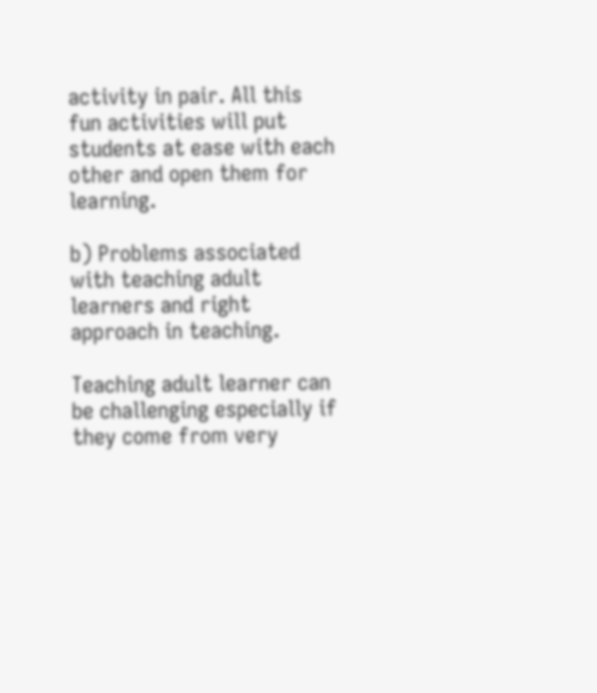activity in pair. All this fun activities will put students at ease with each other and open them for learning.

b) Problems associated with teaching adult learners and right approach in teaching.

Teaching adult learner can be challenging especially if they come from very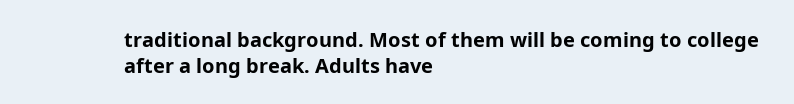traditional background. Most of them will be coming to college after a long break. Adults have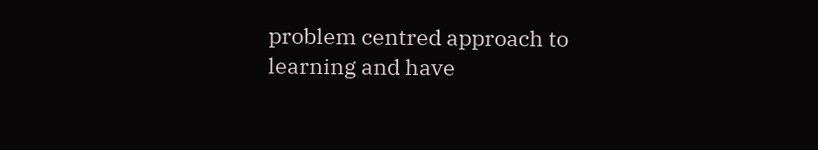problem centred approach to learning and have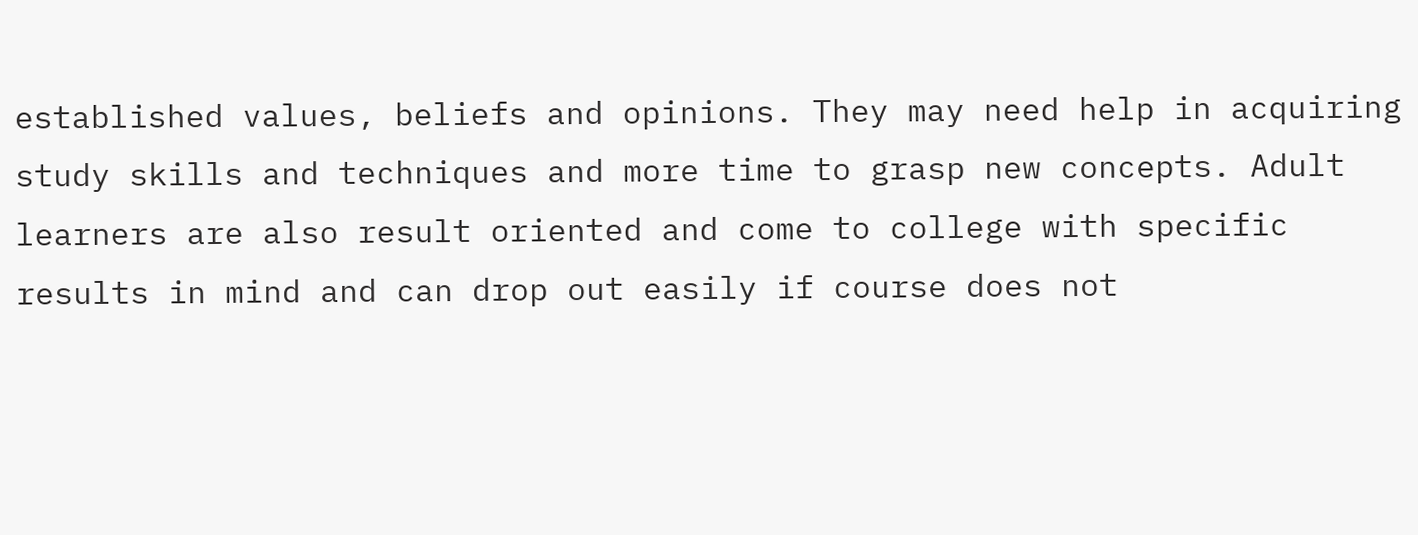established values, beliefs and opinions. They may need help in acquiring study skills and techniques and more time to grasp new concepts. Adult learners are also result oriented and come to college with specific results in mind and can drop out easily if course does not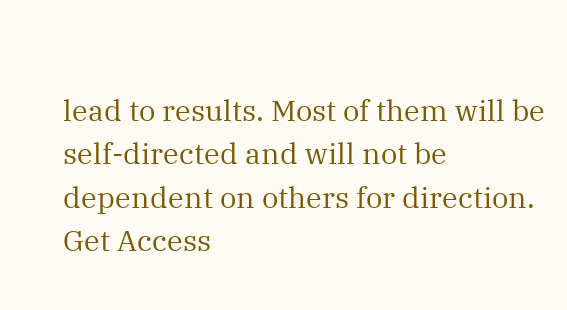lead to results. Most of them will be self-directed and will not be dependent on others for direction.
Get Access